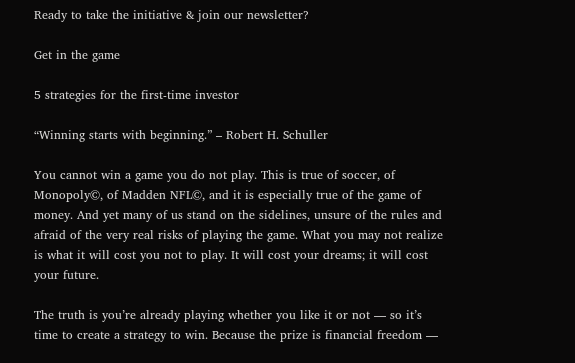Ready to take the initiative & join our newsletter?

Get in the game

5 strategies for the first-time investor

“Winning starts with beginning.” – Robert H. Schuller

You cannot win a game you do not play. This is true of soccer, of Monopoly©, of Madden NFL©, and it is especially true of the game of money. And yet many of us stand on the sidelines, unsure of the rules and afraid of the very real risks of playing the game. What you may not realize is what it will cost you not to play. It will cost your dreams; it will cost your future.

The truth is you’re already playing whether you like it or not — so it’s time to create a strategy to win. Because the prize is financial freedom —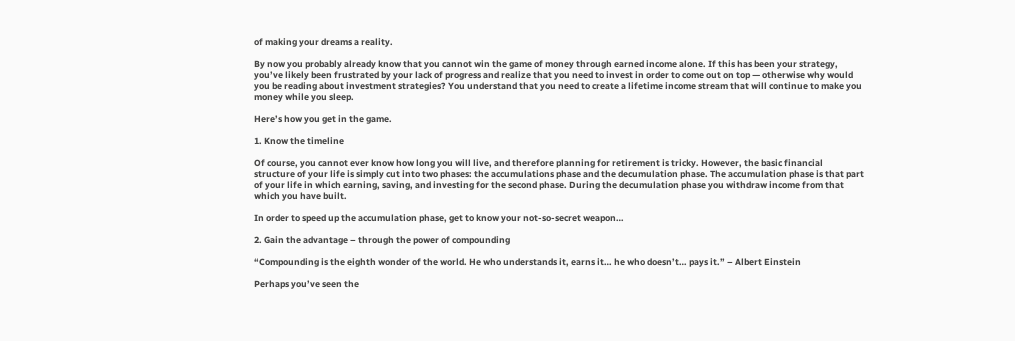of making your dreams a reality.

By now you probably already know that you cannot win the game of money through earned income alone. If this has been your strategy, you’ve likely been frustrated by your lack of progress and realize that you need to invest in order to come out on top — otherwise why would you be reading about investment strategies? You understand that you need to create a lifetime income stream that will continue to make you money while you sleep.

Here’s how you get in the game.

1. Know the timeline

Of course, you cannot ever know how long you will live, and therefore planning for retirement is tricky. However, the basic financial structure of your life is simply cut into two phases: the accumulations phase and the decumulation phase. The accumulation phase is that part of your life in which earning, saving, and investing for the second phase. During the decumulation phase you withdraw income from that which you have built.

In order to speed up the accumulation phase, get to know your not-so-secret weapon…

2. Gain the advantage – through the power of compounding

“Compounding is the eighth wonder of the world. He who understands it, earns it… he who doesn’t… pays it.” – Albert Einstein

Perhaps you’ve seen the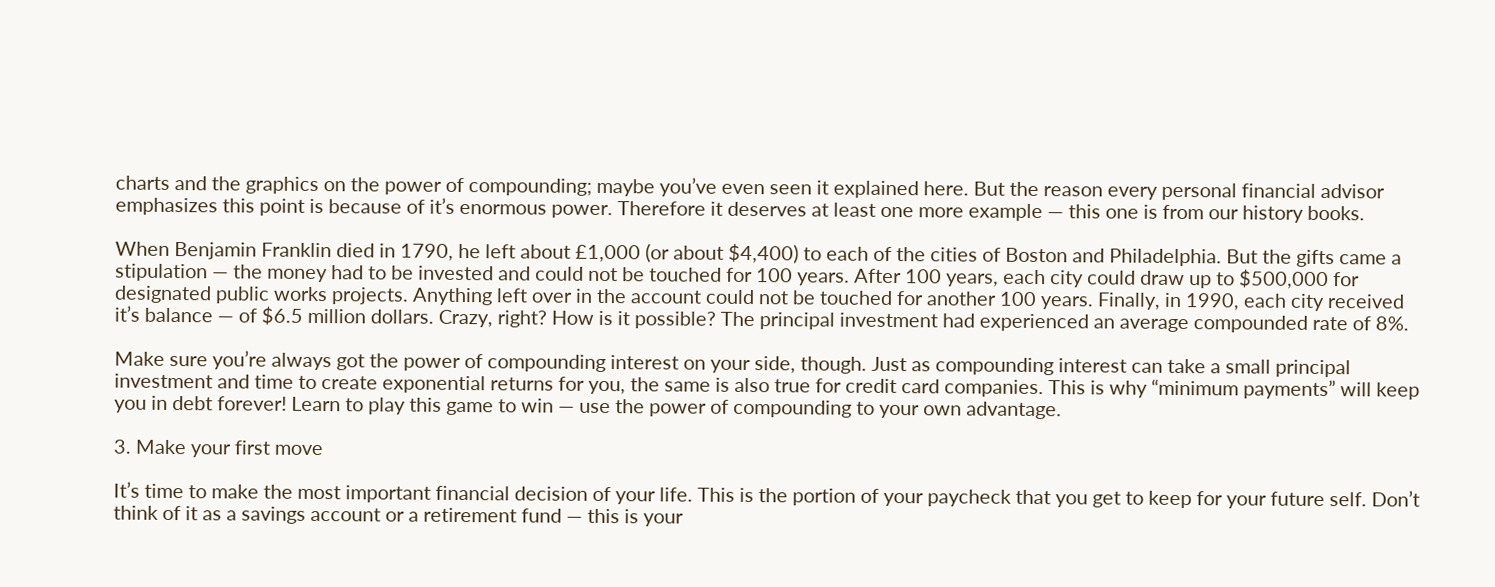charts and the graphics on the power of compounding; maybe you’ve even seen it explained here. But the reason every personal financial advisor emphasizes this point is because of it’s enormous power. Therefore it deserves at least one more example — this one is from our history books.

When Benjamin Franklin died in 1790, he left about £1,000 (or about $4,400) to each of the cities of Boston and Philadelphia. But the gifts came a stipulation — the money had to be invested and could not be touched for 100 years. After 100 years, each city could draw up to $500,000 for designated public works projects. Anything left over in the account could not be touched for another 100 years. Finally, in 1990, each city received it’s balance — of $6.5 million dollars. Crazy, right? How is it possible? The principal investment had experienced an average compounded rate of 8%.

Make sure you’re always got the power of compounding interest on your side, though. Just as compounding interest can take a small principal investment and time to create exponential returns for you, the same is also true for credit card companies. This is why “minimum payments” will keep you in debt forever! Learn to play this game to win — use the power of compounding to your own advantage.

3. Make your first move

It’s time to make the most important financial decision of your life. This is the portion of your paycheck that you get to keep for your future self. Don’t think of it as a savings account or a retirement fund — this is your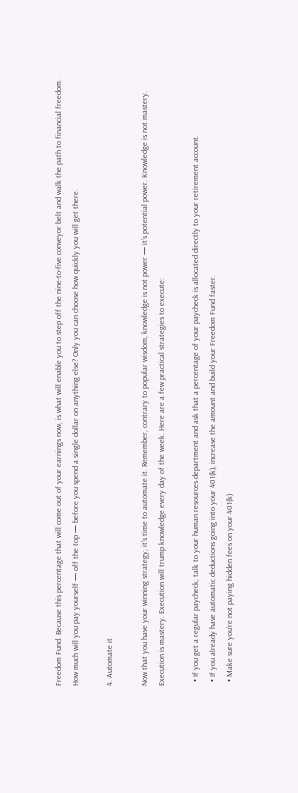Freedom Fund. Because this percentage that will come out of your earnings now, is what will enable you to step off the nine-to-five conveyor belt and walk the path to financial freedom. How much will you pay yourself — off the top — before you spend a single dollar on anything else? Only you can choose how quickly you will get there.

4. Automate it

Now that you have your winning strategy, it’s time to automate it. Remember, contrary to popular wisdom, knowledge is not power — it’s potential power. Knowledge is not mastery. Execution is mastery. Execution will trump knowledge every day of the week. Here are a few practical strategies to execute:

  • If you get a regular paycheck, talk to your human resources department and ask that a percentage of your paycheck is allocated directly to your retirement account.
  • If you already have automatic deductions going into your 401(k), increase the amount and build your Freedom Fund faster.
  • Make sure you’re not paying hidden fees on your 401(k)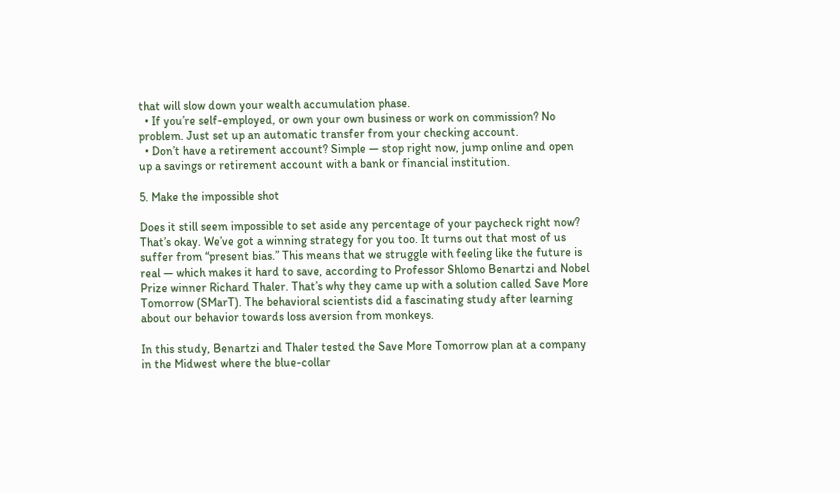that will slow down your wealth accumulation phase.
  • If you’re self-employed, or own your own business or work on commission? No problem. Just set up an automatic transfer from your checking account.
  • Don’t have a retirement account? Simple — stop right now, jump online and open up a savings or retirement account with a bank or financial institution.

5. Make the impossible shot

Does it still seem impossible to set aside any percentage of your paycheck right now? That’s okay. We’ve got a winning strategy for you too. It turns out that most of us suffer from “present bias.” This means that we struggle with feeling like the future is real — which makes it hard to save, according to Professor Shlomo Benartzi and Nobel Prize winner Richard Thaler. That’s why they came up with a solution called Save More Tomorrow (SMarT). The behavioral scientists did a fascinating study after learning about our behavior towards loss aversion from monkeys.

In this study, Benartzi and Thaler tested the Save More Tomorrow plan at a company in the Midwest where the blue-collar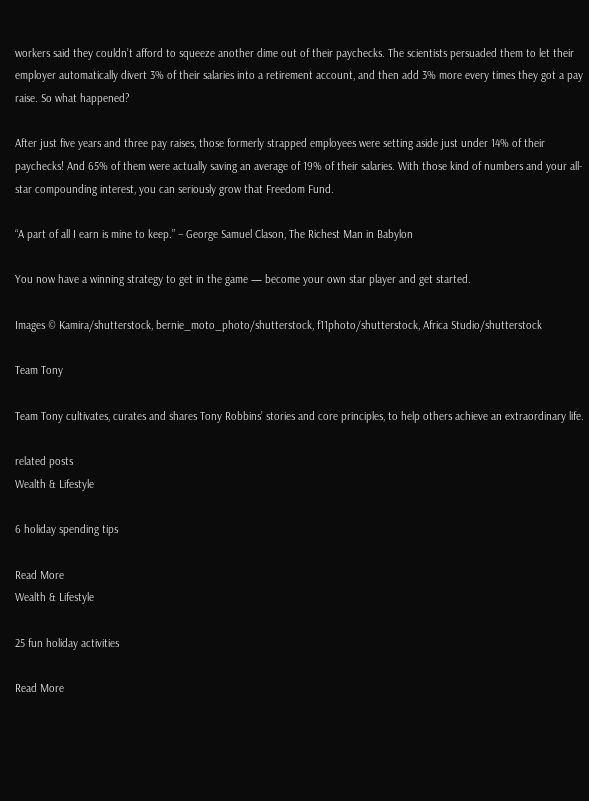workers said they couldn’t afford to squeeze another dime out of their paychecks. The scientists persuaded them to let their employer automatically divert 3% of their salaries into a retirement account, and then add 3% more every times they got a pay raise. So what happened?

After just five years and three pay raises, those formerly strapped employees were setting aside just under 14% of their paychecks! And 65% of them were actually saving an average of 19% of their salaries. With those kind of numbers and your all-star compounding interest, you can seriously grow that Freedom Fund.

“A part of all I earn is mine to keep.” – George Samuel Clason, The Richest Man in Babylon

You now have a winning strategy to get in the game — become your own star player and get started.

Images © Kamira/shutterstock, bernie_moto_photo/shutterstock, f11photo/shutterstock, Africa Studio/shutterstock

Team Tony

Team Tony cultivates, curates and shares Tony Robbins’ stories and core principles, to help others achieve an extraordinary life.

related posts
Wealth & Lifestyle

6 holiday spending tips

Read More
Wealth & Lifestyle

25 fun holiday activities

Read More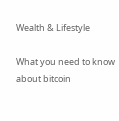Wealth & Lifestyle

What you need to know about bitcoin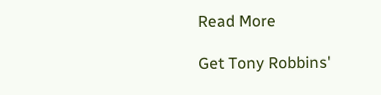Read More

Get Tony Robbins'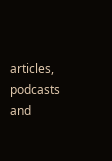articles, podcasts and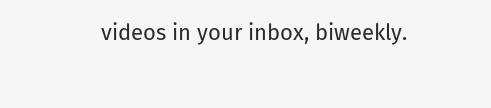videos in your inbox, biweekly.